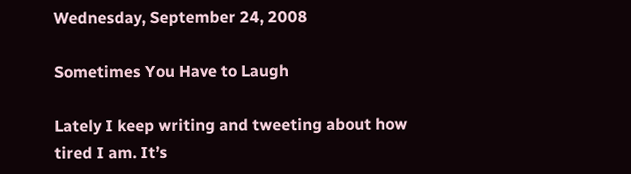Wednesday, September 24, 2008

Sometimes You Have to Laugh

Lately I keep writing and tweeting about how tired I am. It’s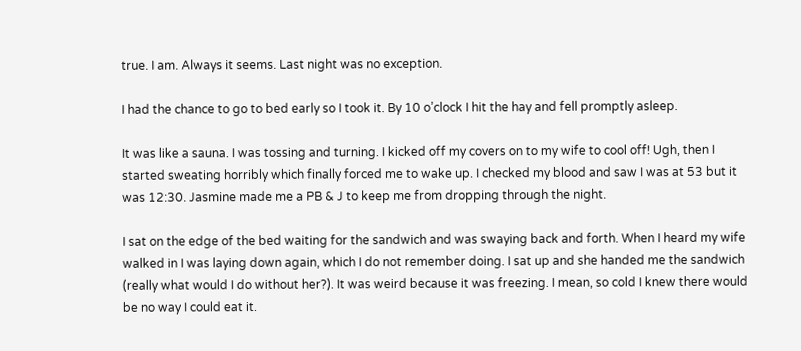true. I am. Always it seems. Last night was no exception.

I had the chance to go to bed early so I took it. By 10 o’clock I hit the hay and fell promptly asleep.

It was like a sauna. I was tossing and turning. I kicked off my covers on to my wife to cool off! Ugh, then I started sweating horribly which finally forced me to wake up. I checked my blood and saw I was at 53 but it was 12:30. Jasmine made me a PB & J to keep me from dropping through the night.

I sat on the edge of the bed waiting for the sandwich and was swaying back and forth. When I heard my wife walked in I was laying down again, which I do not remember doing. I sat up and she handed me the sandwich (really what would I do without her?). It was weird because it was freezing. I mean, so cold I knew there would be no way I could eat it.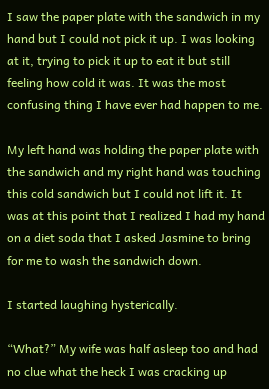I saw the paper plate with the sandwich in my hand but I could not pick it up. I was looking at it, trying to pick it up to eat it but still feeling how cold it was. It was the most confusing thing I have ever had happen to me.

My left hand was holding the paper plate with the sandwich and my right hand was touching this cold sandwich but I could not lift it. It was at this point that I realized I had my hand on a diet soda that I asked Jasmine to bring for me to wash the sandwich down.

I started laughing hysterically.

“What?” My wife was half asleep too and had no clue what the heck I was cracking up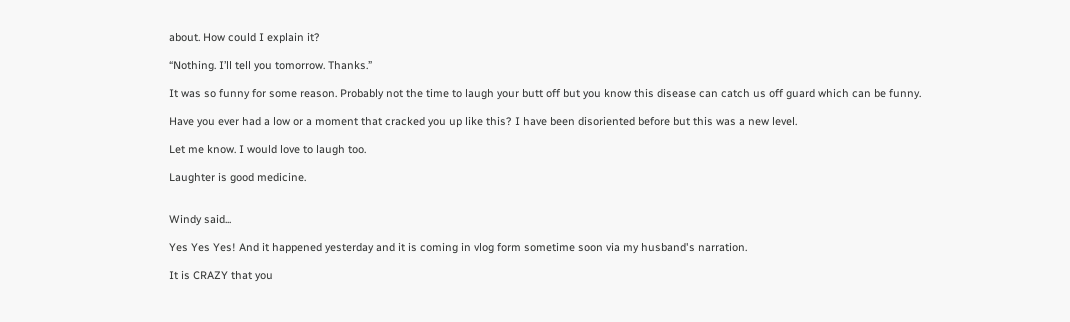about. How could I explain it?

“Nothing. I’ll tell you tomorrow. Thanks.”

It was so funny for some reason. Probably not the time to laugh your butt off but you know this disease can catch us off guard which can be funny.

Have you ever had a low or a moment that cracked you up like this? I have been disoriented before but this was a new level.

Let me know. I would love to laugh too.

Laughter is good medicine.


Windy said...

Yes Yes Yes! And it happened yesterday and it is coming in vlog form sometime soon via my husband's narration.

It is CRAZY that you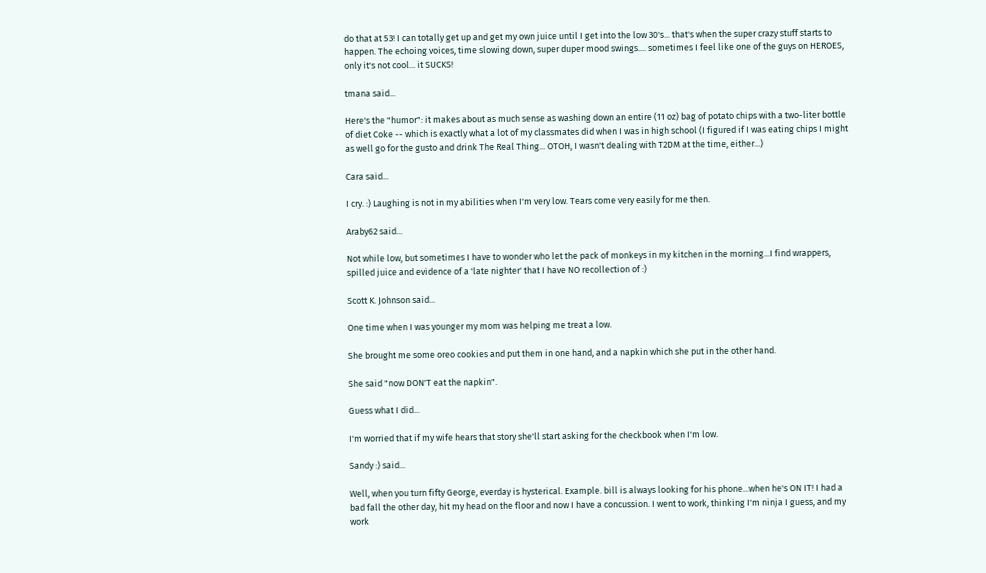do that at 53! I can totally get up and get my own juice until I get into the low 30's... that's when the super crazy stuff starts to happen. The echoing voices, time slowing down, super duper mood swings.... sometimes I feel like one of the guys on HEROES, only it's not cool... it SUCKS!

tmana said...

Here's the "humor": it makes about as much sense as washing down an entire (11 oz) bag of potato chips with a two-liter bottle of diet Coke -- which is exactly what a lot of my classmates did when I was in high school (I figured if I was eating chips I might as well go for the gusto and drink The Real Thing... OTOH, I wasn't dealing with T2DM at the time, either...)

Cara said...

I cry. :) Laughing is not in my abilities when I'm very low. Tears come very easily for me then.

Araby62 said...

Not while low, but sometimes I have to wonder who let the pack of monkeys in my kitchen in the morning...I find wrappers, spilled juice and evidence of a 'late nighter' that I have NO recollection of :)

Scott K. Johnson said...

One time when I was younger my mom was helping me treat a low.

She brought me some oreo cookies and put them in one hand, and a napkin which she put in the other hand.

She said "now DON'T eat the napkin".

Guess what I did...

I'm worried that if my wife hears that story she'll start asking for the checkbook when I'm low.

Sandy :) said...

Well, when you turn fifty George, everday is hysterical. Example. bill is always looking for his phone...when he's ON IT! I had a bad fall the other day, hit my head on the floor and now I have a concussion. I went to work, thinking I'm ninja I guess, and my work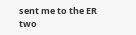sent me to the ER two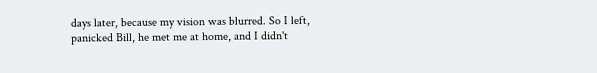days later, because my vision was blurred. So I left, panicked Bill, he met me at home, and I didn't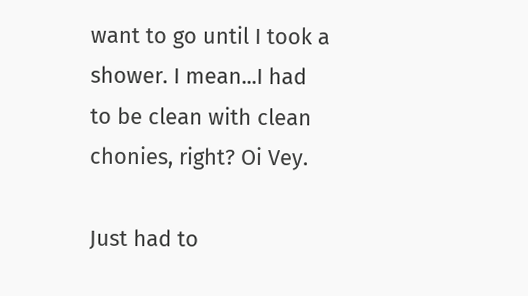want to go until I took a shower. I mean...I had to be clean with clean chonies, right? Oi Vey.

Just had to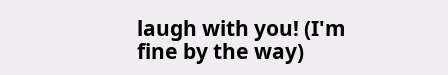laugh with you! (I'm fine by the way)